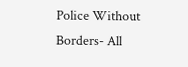Police Without Borders- All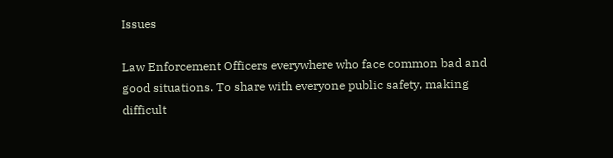Issues

Law Enforcement Officers everywhere who face common bad and good situations. To share with everyone public safety, making difficult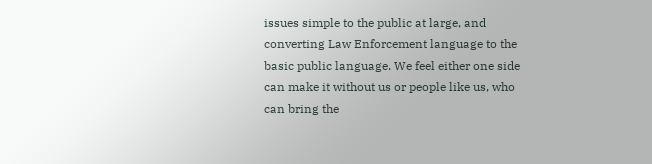issues simple to the public at large, and converting Law Enforcement language to the basic public language. We feel either one side can make it without us or people like us, who can bring the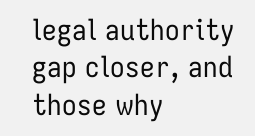legal authority gap closer, and those why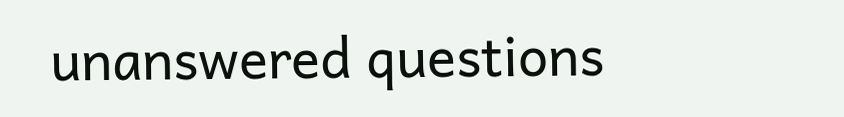unanswered questions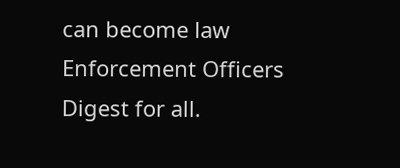can become law Enforcement Officers Digest for all.